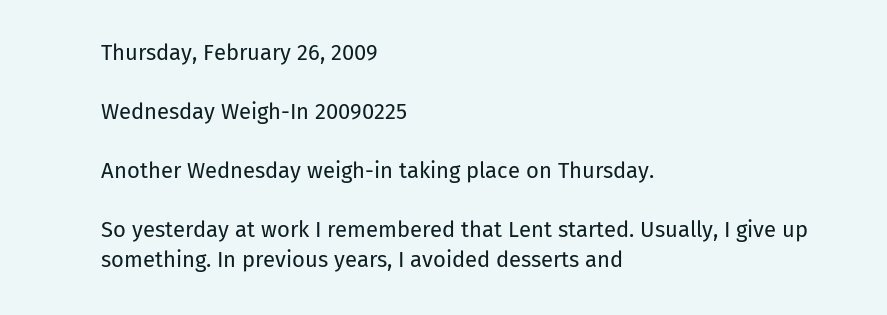Thursday, February 26, 2009

Wednesday Weigh-In 20090225

Another Wednesday weigh-in taking place on Thursday.

So yesterday at work I remembered that Lent started. Usually, I give up something. In previous years, I avoided desserts and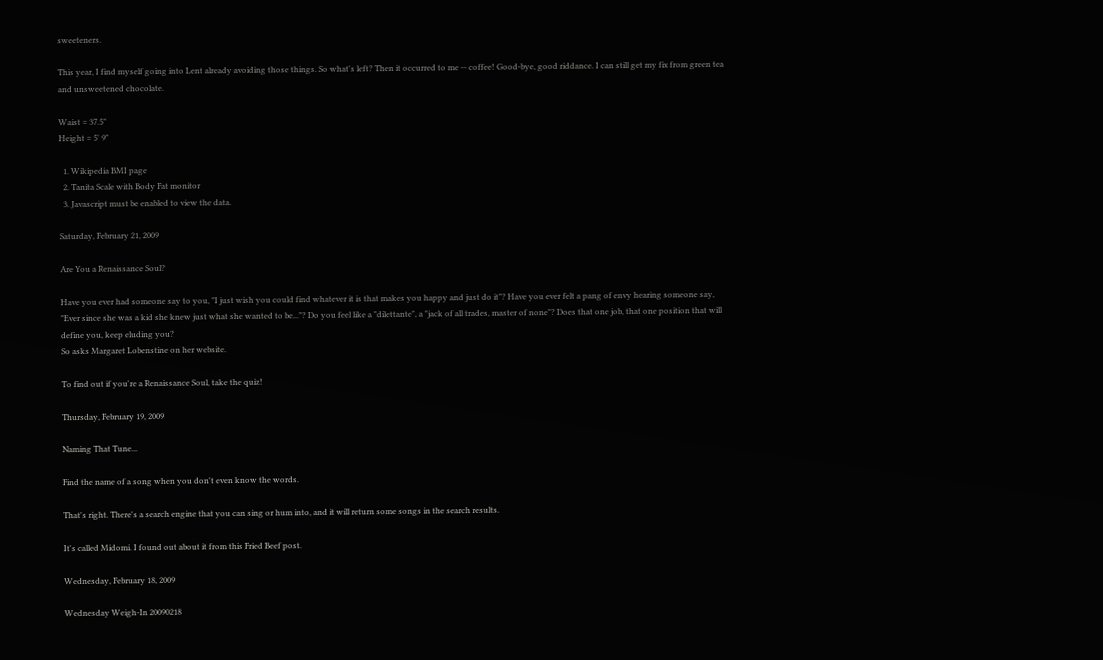sweeteners.

This year, I find myself going into Lent already avoiding those things. So what's left? Then it occurred to me -- coffee! Good-bye, good riddance. I can still get my fix from green tea and unsweetened chocolate.

Waist = 37.5"
Height = 5' 9"

  1. Wikipedia BMI page
  2. Tanita Scale with Body Fat monitor
  3. Javascript must be enabled to view the data.

Saturday, February 21, 2009

Are You a Renaissance Soul?

Have you ever had someone say to you, "I just wish you could find whatever it is that makes you happy and just do it"? Have you ever felt a pang of envy hearing someone say, "Ever since she was a kid she knew just what she wanted to be..."? Do you feel like a "dilettante", a "jack of all trades, master of none"? Does that one job, that one position that will define you, keep eluding you?
So asks Margaret Lobenstine on her website.

To find out if you're a Renaissance Soul, take the quiz!

Thursday, February 19, 2009

Naming That Tune...

Find the name of a song when you don't even know the words.

That's right. There's a search engine that you can sing or hum into, and it will return some songs in the search results.

It's called Midomi. I found out about it from this Fried Beef post.

Wednesday, February 18, 2009

Wednesday Weigh-In 20090218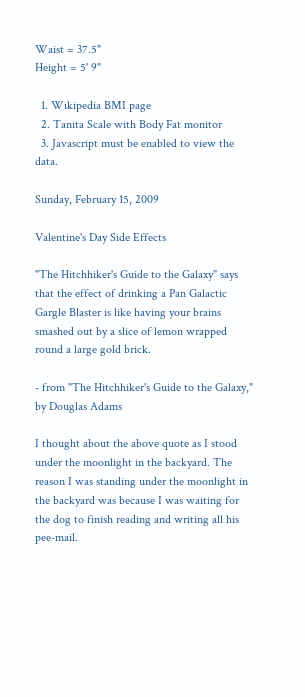Waist = 37.5"
Height = 5' 9"

  1. Wikipedia BMI page
  2. Tanita Scale with Body Fat monitor
  3. Javascript must be enabled to view the data.

Sunday, February 15, 2009

Valentine's Day Side Effects

"The Hitchhiker's Guide to the Galaxy" says that the effect of drinking a Pan Galactic Gargle Blaster is like having your brains smashed out by a slice of lemon wrapped round a large gold brick.

- from "The Hitchhiker's Guide to the Galaxy," by Douglas Adams

I thought about the above quote as I stood under the moonlight in the backyard. The reason I was standing under the moonlight in the backyard was because I was waiting for the dog to finish reading and writing all his pee-mail.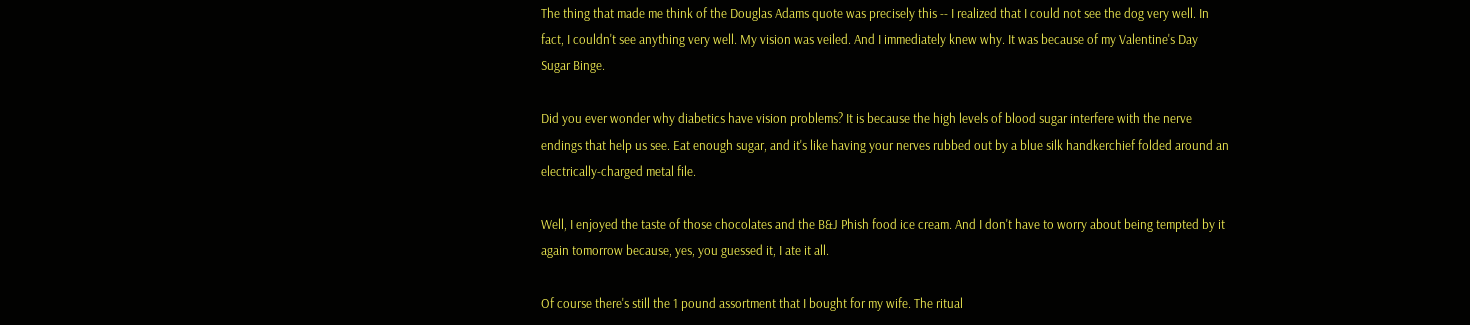The thing that made me think of the Douglas Adams quote was precisely this -- I realized that I could not see the dog very well. In fact, I couldn't see anything very well. My vision was veiled. And I immediately knew why. It was because of my Valentine's Day Sugar Binge.

Did you ever wonder why diabetics have vision problems? It is because the high levels of blood sugar interfere with the nerve endings that help us see. Eat enough sugar, and it's like having your nerves rubbed out by a blue silk handkerchief folded around an electrically-charged metal file.

Well, I enjoyed the taste of those chocolates and the B&J Phish food ice cream. And I don't have to worry about being tempted by it again tomorrow because, yes, you guessed it, I ate it all.

Of course there's still the 1 pound assortment that I bought for my wife. The ritual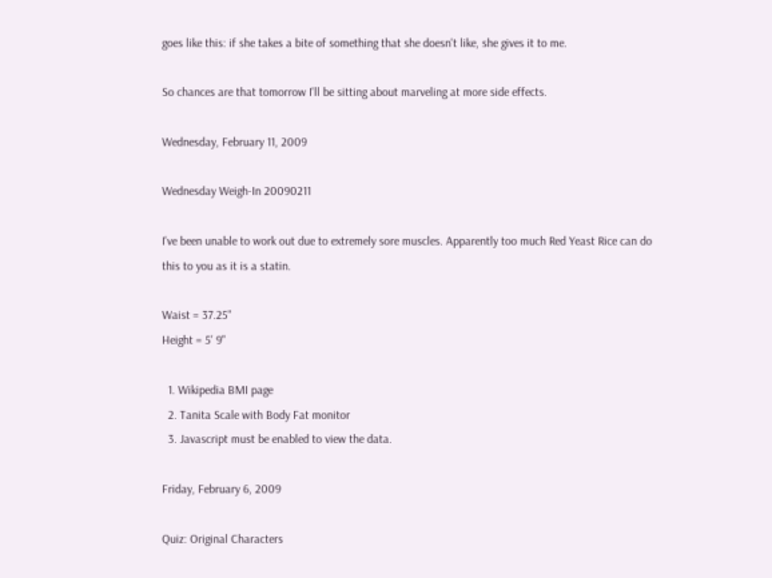goes like this: if she takes a bite of something that she doesn't like, she gives it to me.

So chances are that tomorrow I'll be sitting about marveling at more side effects.

Wednesday, February 11, 2009

Wednesday Weigh-In 20090211

I've been unable to work out due to extremely sore muscles. Apparently too much Red Yeast Rice can do this to you as it is a statin.

Waist = 37.25"
Height = 5' 9"

  1. Wikipedia BMI page
  2. Tanita Scale with Body Fat monitor
  3. Javascript must be enabled to view the data.

Friday, February 6, 2009

Quiz: Original Characters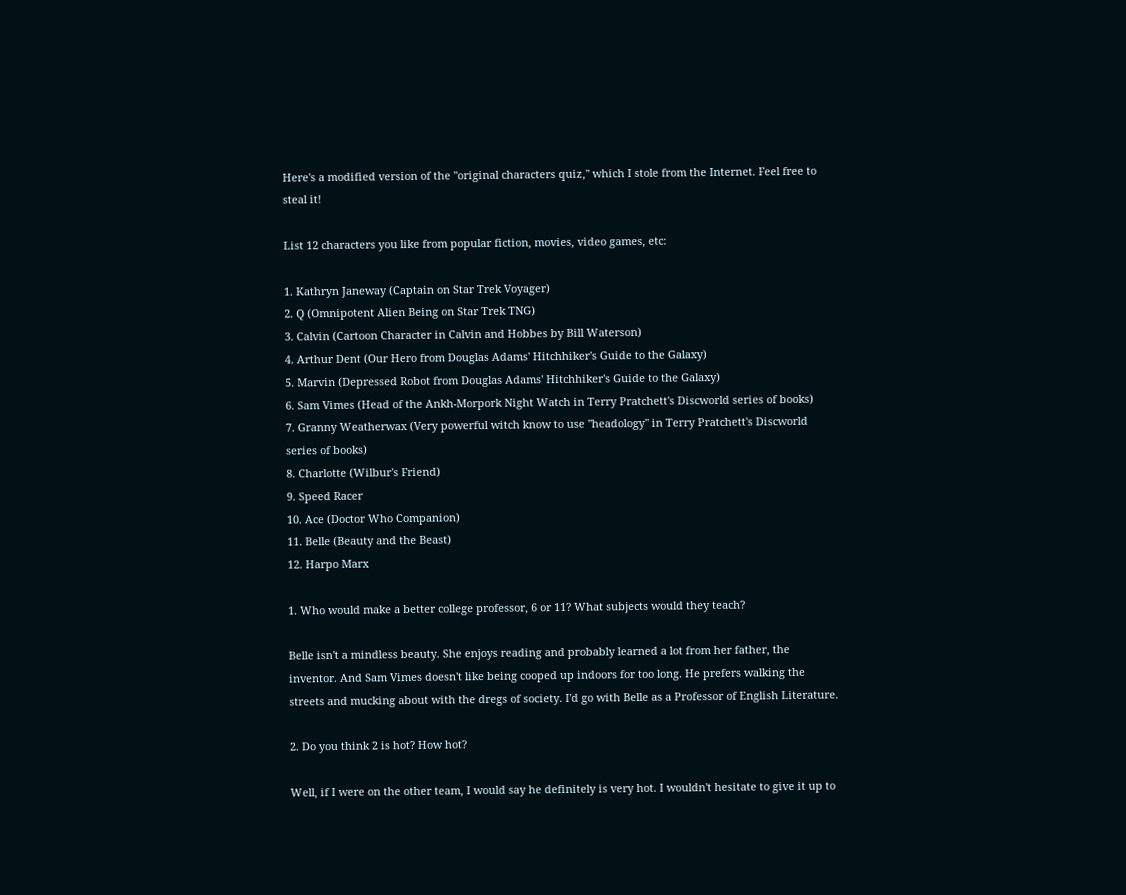Here's a modified version of the "original characters quiz," which I stole from the Internet. Feel free to steal it!

List 12 characters you like from popular fiction, movies, video games, etc:

1. Kathryn Janeway (Captain on Star Trek Voyager)
2. Q (Omnipotent Alien Being on Star Trek TNG)
3. Calvin (Cartoon Character in Calvin and Hobbes by Bill Waterson)
4. Arthur Dent (Our Hero from Douglas Adams' Hitchhiker's Guide to the Galaxy)
5. Marvin (Depressed Robot from Douglas Adams' Hitchhiker's Guide to the Galaxy)
6. Sam Vimes (Head of the Ankh-Morpork Night Watch in Terry Pratchett's Discworld series of books)
7. Granny Weatherwax (Very powerful witch know to use "headology" in Terry Pratchett's Discworld series of books)
8. Charlotte (Wilbur's Friend)
9. Speed Racer
10. Ace (Doctor Who Companion)
11. Belle (Beauty and the Beast)
12. Harpo Marx

1. Who would make a better college professor, 6 or 11? What subjects would they teach?

Belle isn't a mindless beauty. She enjoys reading and probably learned a lot from her father, the inventor. And Sam Vimes doesn't like being cooped up indoors for too long. He prefers walking the streets and mucking about with the dregs of society. I'd go with Belle as a Professor of English Literature.

2. Do you think 2 is hot? How hot?

Well, if I were on the other team, I would say he definitely is very hot. I wouldn't hesitate to give it up to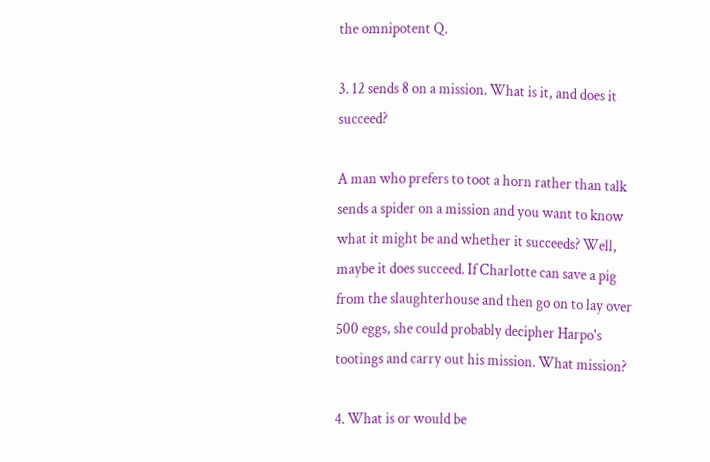the omnipotent Q.

3. 12 sends 8 on a mission. What is it, and does it succeed?

A man who prefers to toot a horn rather than talk sends a spider on a mission and you want to know what it might be and whether it succeeds? Well, maybe it does succeed. If Charlotte can save a pig from the slaughterhouse and then go on to lay over 500 eggs, she could probably decipher Harpo's tootings and carry out his mission. What mission?

4. What is or would be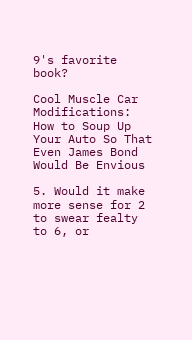9's favorite book?

Cool Muscle Car Modifications: How to Soup Up Your Auto So That Even James Bond Would Be Envious

5. Would it make more sense for 2 to swear fealty to 6, or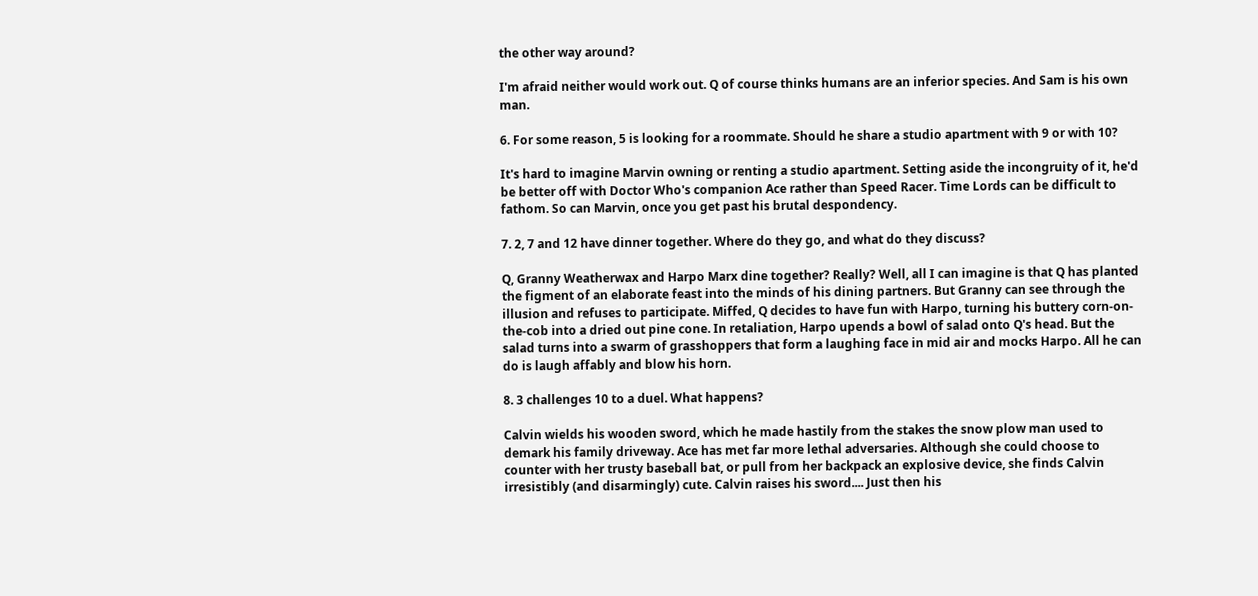the other way around?

I'm afraid neither would work out. Q of course thinks humans are an inferior species. And Sam is his own man.

6. For some reason, 5 is looking for a roommate. Should he share a studio apartment with 9 or with 10?

It's hard to imagine Marvin owning or renting a studio apartment. Setting aside the incongruity of it, he'd be better off with Doctor Who's companion Ace rather than Speed Racer. Time Lords can be difficult to fathom. So can Marvin, once you get past his brutal despondency.

7. 2, 7 and 12 have dinner together. Where do they go, and what do they discuss?

Q, Granny Weatherwax and Harpo Marx dine together? Really? Well, all I can imagine is that Q has planted the figment of an elaborate feast into the minds of his dining partners. But Granny can see through the illusion and refuses to participate. Miffed, Q decides to have fun with Harpo, turning his buttery corn-on-the-cob into a dried out pine cone. In retaliation, Harpo upends a bowl of salad onto Q's head. But the salad turns into a swarm of grasshoppers that form a laughing face in mid air and mocks Harpo. All he can do is laugh affably and blow his horn.

8. 3 challenges 10 to a duel. What happens?

Calvin wields his wooden sword, which he made hastily from the stakes the snow plow man used to demark his family driveway. Ace has met far more lethal adversaries. Although she could choose to counter with her trusty baseball bat, or pull from her backpack an explosive device, she finds Calvin irresistibly (and disarmingly) cute. Calvin raises his sword.... Just then his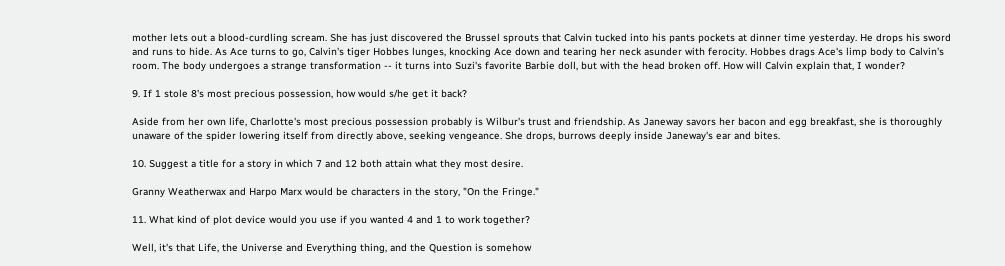mother lets out a blood-curdling scream. She has just discovered the Brussel sprouts that Calvin tucked into his pants pockets at dinner time yesterday. He drops his sword and runs to hide. As Ace turns to go, Calvin's tiger Hobbes lunges, knocking Ace down and tearing her neck asunder with ferocity. Hobbes drags Ace's limp body to Calvin's room. The body undergoes a strange transformation -- it turns into Suzi's favorite Barbie doll, but with the head broken off. How will Calvin explain that, I wonder?

9. If 1 stole 8's most precious possession, how would s/he get it back?

Aside from her own life, Charlotte's most precious possession probably is Wilbur's trust and friendship. As Janeway savors her bacon and egg breakfast, she is thoroughly unaware of the spider lowering itself from directly above, seeking vengeance. She drops, burrows deeply inside Janeway's ear and bites.

10. Suggest a title for a story in which 7 and 12 both attain what they most desire.

Granny Weatherwax and Harpo Marx would be characters in the story, "On the Fringe."

11. What kind of plot device would you use if you wanted 4 and 1 to work together?

Well, it's that Life, the Universe and Everything thing, and the Question is somehow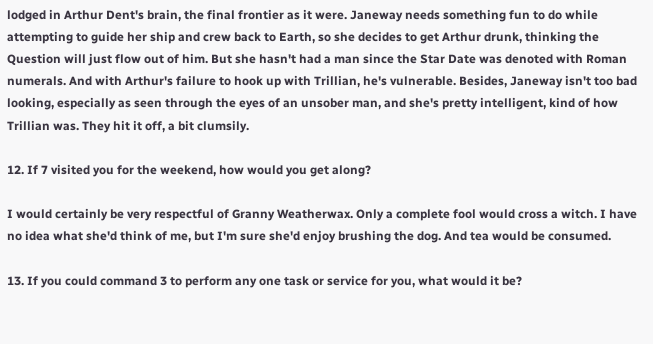lodged in Arthur Dent's brain, the final frontier as it were. Janeway needs something fun to do while attempting to guide her ship and crew back to Earth, so she decides to get Arthur drunk, thinking the Question will just flow out of him. But she hasn't had a man since the Star Date was denoted with Roman numerals. And with Arthur's failure to hook up with Trillian, he's vulnerable. Besides, Janeway isn't too bad looking, especially as seen through the eyes of an unsober man, and she's pretty intelligent, kind of how Trillian was. They hit it off, a bit clumsily.

12. If 7 visited you for the weekend, how would you get along?

I would certainly be very respectful of Granny Weatherwax. Only a complete fool would cross a witch. I have no idea what she'd think of me, but I'm sure she'd enjoy brushing the dog. And tea would be consumed.

13. If you could command 3 to perform any one task or service for you, what would it be?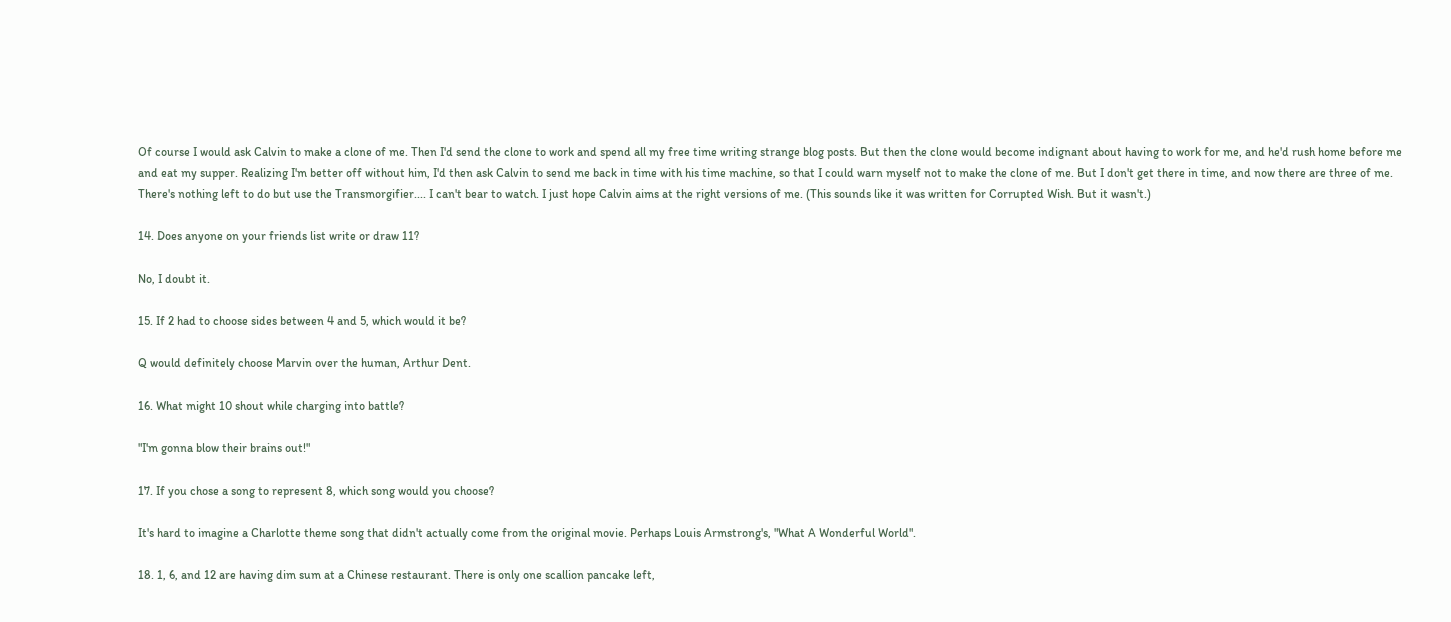Of course I would ask Calvin to make a clone of me. Then I'd send the clone to work and spend all my free time writing strange blog posts. But then the clone would become indignant about having to work for me, and he'd rush home before me and eat my supper. Realizing I'm better off without him, I'd then ask Calvin to send me back in time with his time machine, so that I could warn myself not to make the clone of me. But I don't get there in time, and now there are three of me. There's nothing left to do but use the Transmorgifier.... I can't bear to watch. I just hope Calvin aims at the right versions of me. (This sounds like it was written for Corrupted Wish. But it wasn't.)

14. Does anyone on your friends list write or draw 11?

No, I doubt it.

15. If 2 had to choose sides between 4 and 5, which would it be?

Q would definitely choose Marvin over the human, Arthur Dent.

16. What might 10 shout while charging into battle?

"I'm gonna blow their brains out!"

17. If you chose a song to represent 8, which song would you choose?

It's hard to imagine a Charlotte theme song that didn't actually come from the original movie. Perhaps Louis Armstrong's, "What A Wonderful World".

18. 1, 6, and 12 are having dim sum at a Chinese restaurant. There is only one scallion pancake left,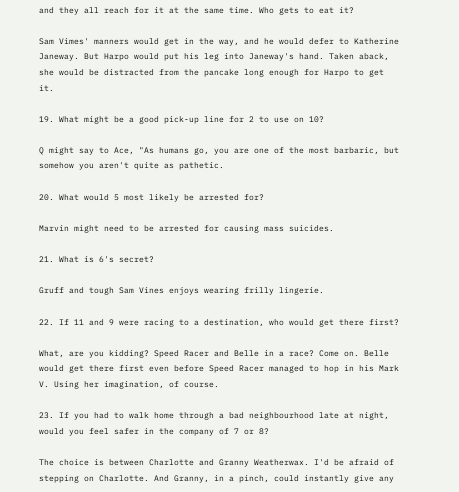and they all reach for it at the same time. Who gets to eat it?

Sam Vimes' manners would get in the way, and he would defer to Katherine Janeway. But Harpo would put his leg into Janeway's hand. Taken aback, she would be distracted from the pancake long enough for Harpo to get it.

19. What might be a good pick-up line for 2 to use on 10?

Q might say to Ace, "As humans go, you are one of the most barbaric, but somehow you aren't quite as pathetic.

20. What would 5 most likely be arrested for?

Marvin might need to be arrested for causing mass suicides.

21. What is 6's secret?

Gruff and tough Sam Vines enjoys wearing frilly lingerie.

22. If 11 and 9 were racing to a destination, who would get there first?

What, are you kidding? Speed Racer and Belle in a race? Come on. Belle would get there first even before Speed Racer managed to hop in his Mark V. Using her imagination, of course.

23. If you had to walk home through a bad neighbourhood late at night, would you feel safer in the company of 7 or 8?

The choice is between Charlotte and Granny Weatherwax. I'd be afraid of stepping on Charlotte. And Granny, in a pinch, could instantly give any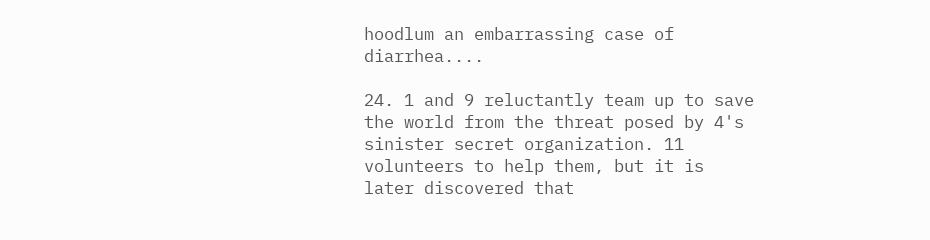hoodlum an embarrassing case of diarrhea....

24. 1 and 9 reluctantly team up to save the world from the threat posed by 4's sinister secret organization. 11 volunteers to help them, but it is later discovered that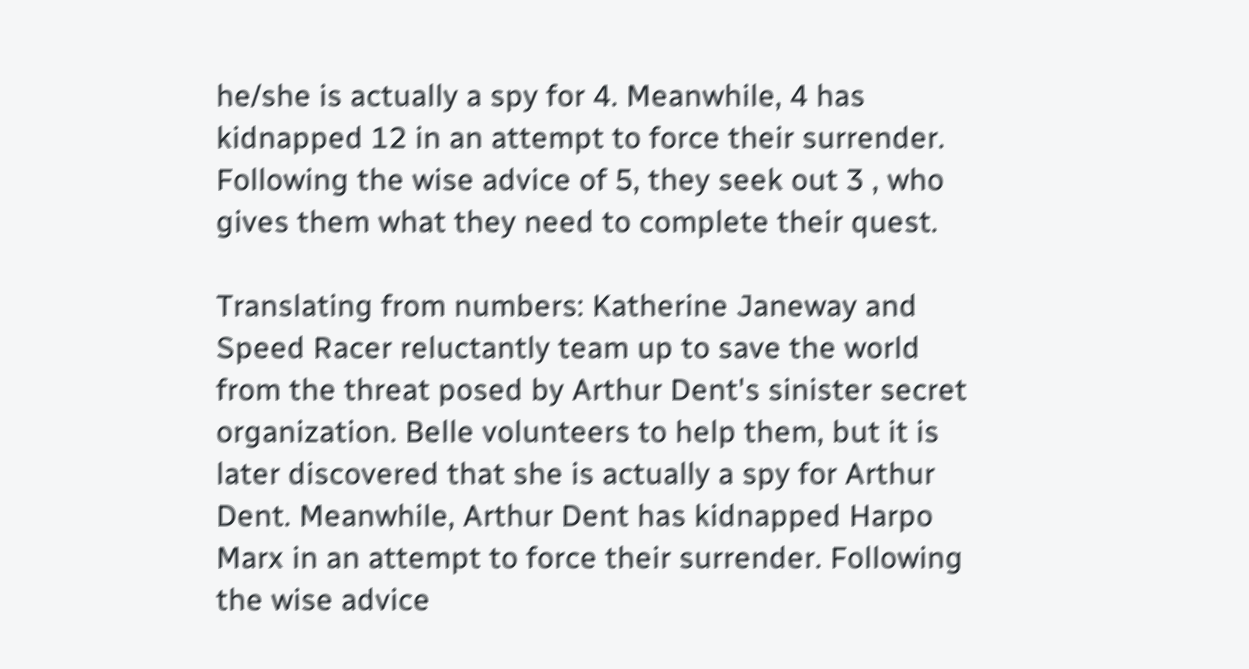he/she is actually a spy for 4. Meanwhile, 4 has kidnapped 12 in an attempt to force their surrender. Following the wise advice of 5, they seek out 3 , who gives them what they need to complete their quest.

Translating from numbers: Katherine Janeway and Speed Racer reluctantly team up to save the world from the threat posed by Arthur Dent's sinister secret organization. Belle volunteers to help them, but it is later discovered that she is actually a spy for Arthur Dent. Meanwhile, Arthur Dent has kidnapped Harpo Marx in an attempt to force their surrender. Following the wise advice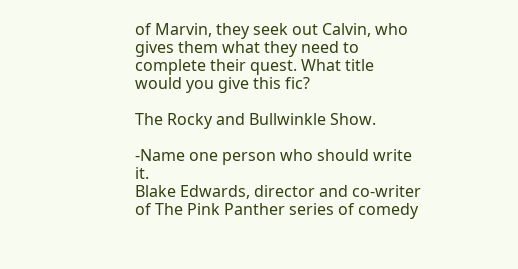of Marvin, they seek out Calvin, who gives them what they need to complete their quest. What title would you give this fic?

The Rocky and Bullwinkle Show.

-Name one person who should write it.
Blake Edwards, director and co-writer of The Pink Panther series of comedy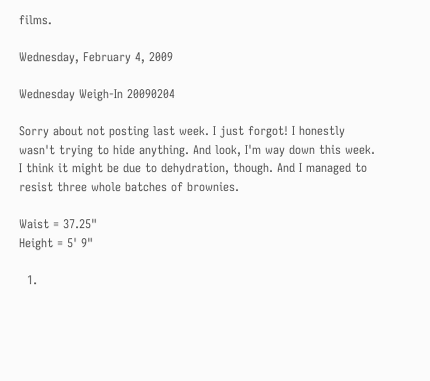films.

Wednesday, February 4, 2009

Wednesday Weigh-In 20090204

Sorry about not posting last week. I just forgot! I honestly wasn't trying to hide anything. And look, I'm way down this week. I think it might be due to dehydration, though. And I managed to resist three whole batches of brownies.

Waist = 37.25"
Height = 5' 9"

  1.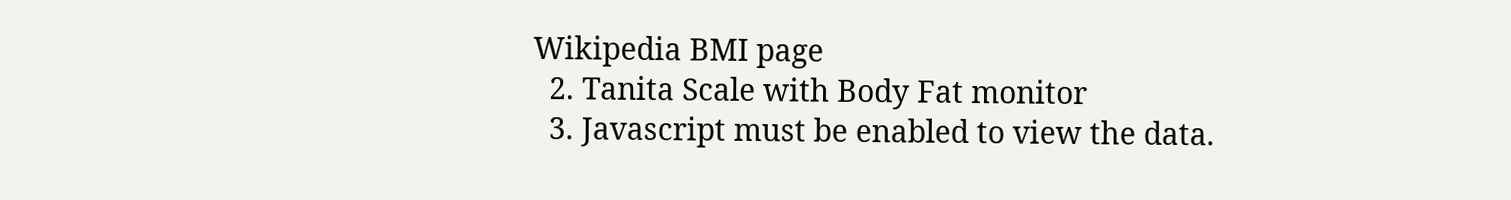Wikipedia BMI page
  2. Tanita Scale with Body Fat monitor
  3. Javascript must be enabled to view the data.